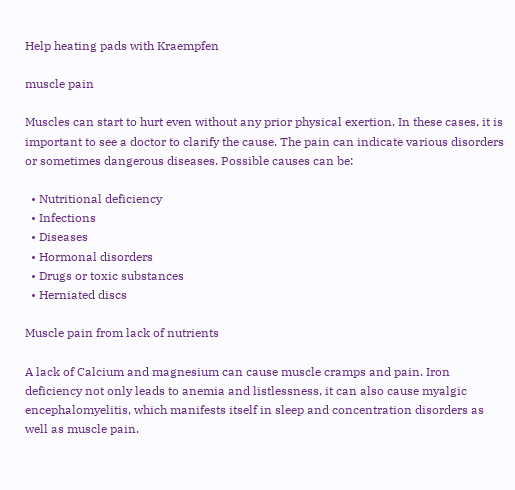Help heating pads with Kraempfen

muscle pain

Muscles can start to hurt even without any prior physical exertion. In these cases, it is important to see a doctor to clarify the cause. The pain can indicate various disorders or sometimes dangerous diseases. Possible causes can be:

  • Nutritional deficiency
  • Infections
  • Diseases
  • Hormonal disorders
  • Drugs or toxic substances
  • Herniated discs

Muscle pain from lack of nutrients

A lack of Calcium and magnesium can cause muscle cramps and pain. Iron deficiency not only leads to anemia and listlessness, it can also cause myalgic encephalomyelitis, which manifests itself in sleep and concentration disorders as well as muscle pain.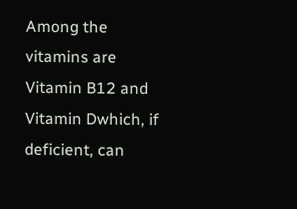Among the vitamins are Vitamin B12 and Vitamin Dwhich, if deficient, can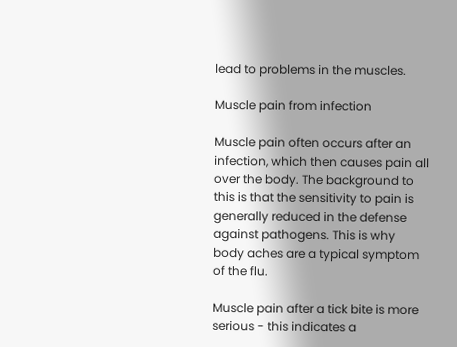lead to problems in the muscles.

Muscle pain from infection

Muscle pain often occurs after an infection, which then causes pain all over the body. The background to this is that the sensitivity to pain is generally reduced in the defense against pathogens. This is why body aches are a typical symptom of the flu.

Muscle pain after a tick bite is more serious - this indicates a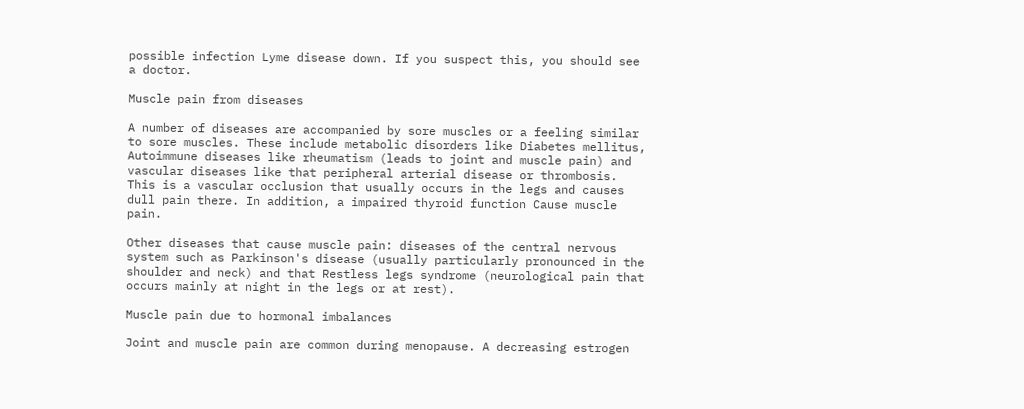possible infection Lyme disease down. If you suspect this, you should see a doctor.

Muscle pain from diseases

A number of diseases are accompanied by sore muscles or a feeling similar to sore muscles. These include metabolic disorders like Diabetes mellitus, Autoimmune diseases like rheumatism (leads to joint and muscle pain) and vascular diseases like that peripheral arterial disease or thrombosis. This is a vascular occlusion that usually occurs in the legs and causes dull pain there. In addition, a impaired thyroid function Cause muscle pain.

Other diseases that cause muscle pain: diseases of the central nervous system such as Parkinson's disease (usually particularly pronounced in the shoulder and neck) and that Restless legs syndrome (neurological pain that occurs mainly at night in the legs or at rest).

Muscle pain due to hormonal imbalances

Joint and muscle pain are common during menopause. A decreasing estrogen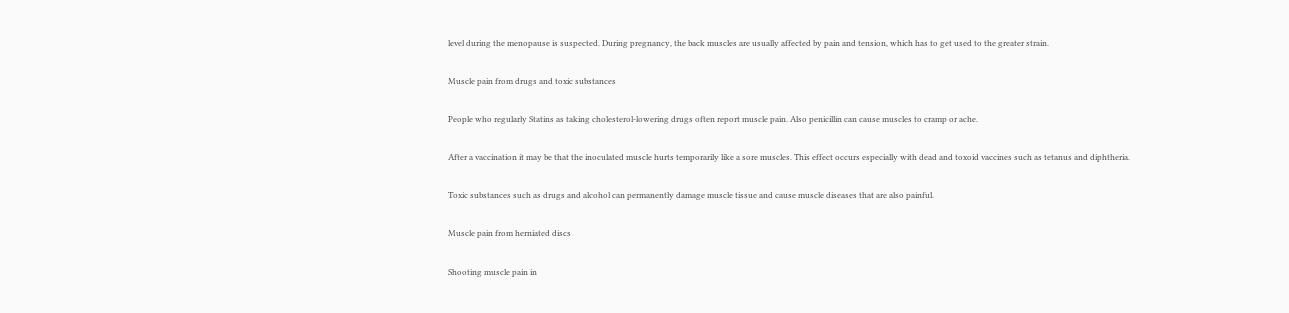level during the menopause is suspected. During pregnancy, the back muscles are usually affected by pain and tension, which has to get used to the greater strain.

Muscle pain from drugs and toxic substances

People who regularly Statins as taking cholesterol-lowering drugs often report muscle pain. Also penicillin can cause muscles to cramp or ache.

After a vaccination it may be that the inoculated muscle hurts temporarily like a sore muscles. This effect occurs especially with dead and toxoid vaccines such as tetanus and diphtheria.

Toxic substances such as drugs and alcohol can permanently damage muscle tissue and cause muscle diseases that are also painful.

Muscle pain from herniated discs

Shooting muscle pain in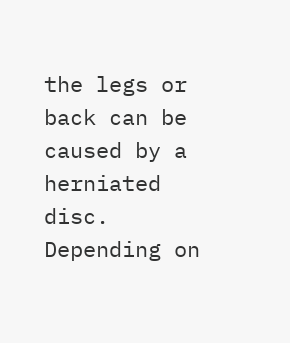the legs or back can be caused by a herniated disc. Depending on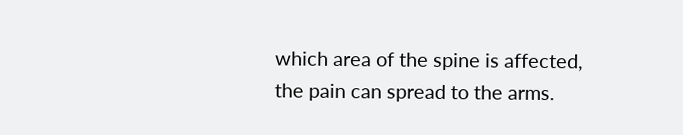which area of the spine is affected, the pain can spread to the arms.